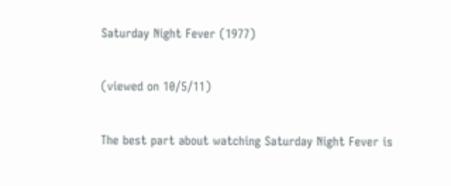Saturday Night Fever (1977)

(viewed on 10/5/11)

The best part about watching Saturday Night Fever is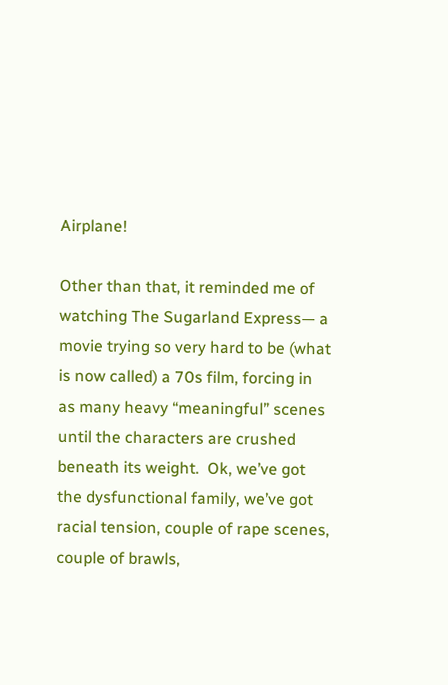Airplane!

Other than that, it reminded me of watching The Sugarland Express— a movie trying so very hard to be (what is now called) a 70s film, forcing in as many heavy “meaningful” scenes until the characters are crushed beneath its weight.  Ok, we’ve got the dysfunctional family, we’ve got racial tension, couple of rape scenes, couple of brawls,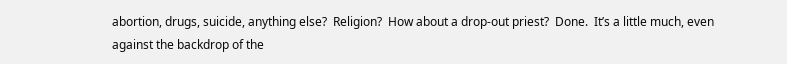abortion, drugs, suicide, anything else?  Religion?  How about a drop-out priest?  Done.  It’s a little much, even against the backdrop of the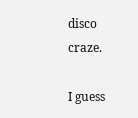disco craze.

I guess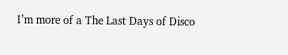I’m more of a The Last Days of Disco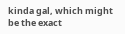kinda gal, which might be the exact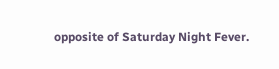opposite of Saturday Night Fever.